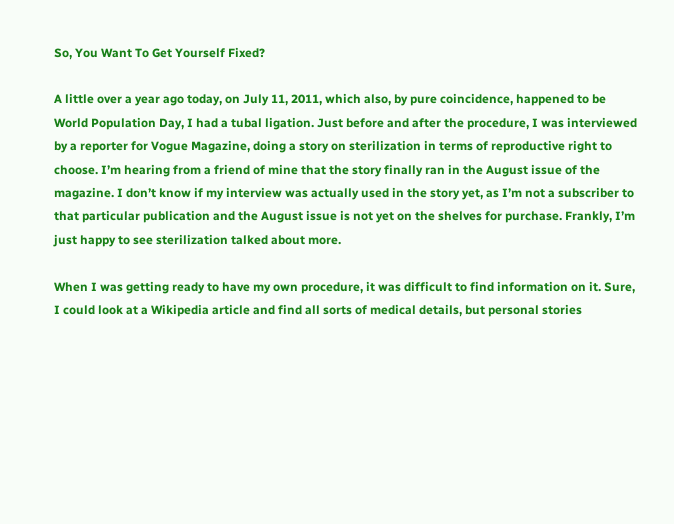So, You Want To Get Yourself Fixed?

A little over a year ago today, on July 11, 2011, which also, by pure coincidence, happened to be World Population Day, I had a tubal ligation. Just before and after the procedure, I was interviewed by a reporter for Vogue Magazine, doing a story on sterilization in terms of reproductive right to choose. I’m hearing from a friend of mine that the story finally ran in the August issue of the magazine. I don’t know if my interview was actually used in the story yet, as I’m not a subscriber to that particular publication and the August issue is not yet on the shelves for purchase. Frankly, I’m just happy to see sterilization talked about more.

When I was getting ready to have my own procedure, it was difficult to find information on it. Sure, I could look at a Wikipedia article and find all sorts of medical details, but personal stories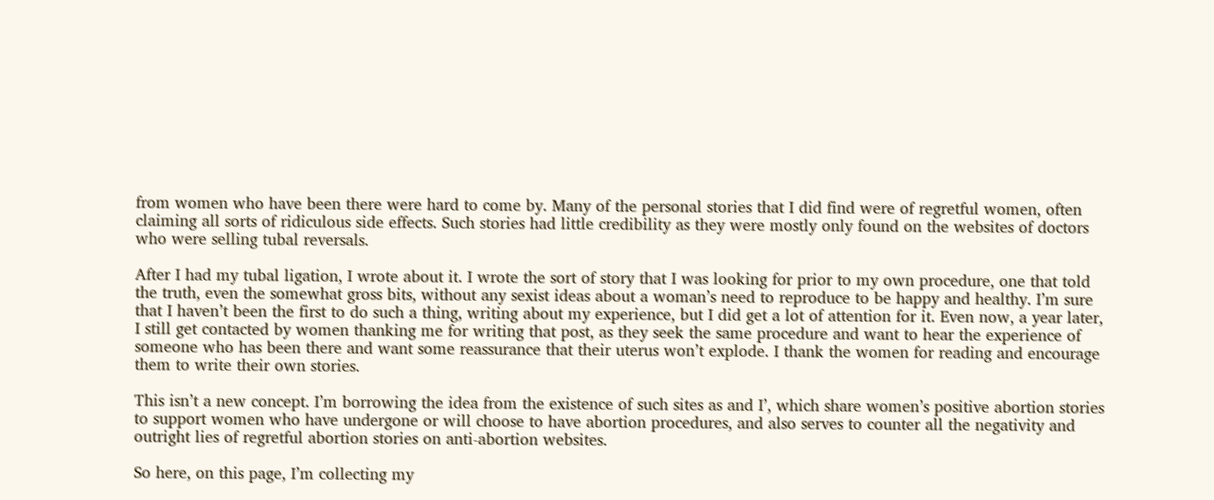from women who have been there were hard to come by. Many of the personal stories that I did find were of regretful women, often claiming all sorts of ridiculous side effects. Such stories had little credibility as they were mostly only found on the websites of doctors who were selling tubal reversals.

After I had my tubal ligation, I wrote about it. I wrote the sort of story that I was looking for prior to my own procedure, one that told the truth, even the somewhat gross bits, without any sexist ideas about a woman’s need to reproduce to be happy and healthy. I’m sure that I haven’t been the first to do such a thing, writing about my experience, but I did get a lot of attention for it. Even now, a year later, I still get contacted by women thanking me for writing that post, as they seek the same procedure and want to hear the experience of someone who has been there and want some reassurance that their uterus won’t explode. I thank the women for reading and encourage them to write their own stories.

This isn’t a new concept. I’m borrowing the idea from the existence of such sites as and I’, which share women’s positive abortion stories to support women who have undergone or will choose to have abortion procedures, and also serves to counter all the negativity and outright lies of regretful abortion stories on anti-abortion websites.

So here, on this page, I’m collecting my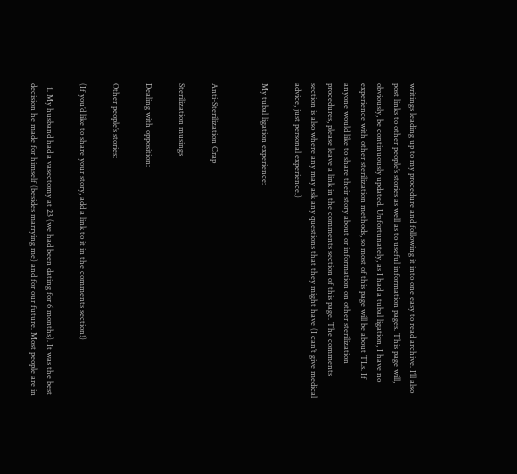writings leading up to my procedure and following it into one easy to read archive. I’ll also post links to other people’s stories as well as to useful information pages. This page will, obviously, be continuously updated. Unfortunately, as I had a tubal ligation, I have no experience with other sterilization methods, so most of this page will be about TLs. If anyone would like to share their story about or information on other sterilization procedures, please leave a link in the comments section of this page. The comments section is also where any may ask any questions that they might have (I can’t give medical advice, just personal experience.)

My tubal ligation experience:


Anti-Sterilization Crap

Sterilization musings

Dealing with opposition:

Other people’s stories:

(If you’d like to share your story, add a link to it in the comments section!)

  1. My husband had a vasectomy at 23 (we had been dating for 6 months). It was the best decision he made for himself (besides marrying me) and for our future. Most people are in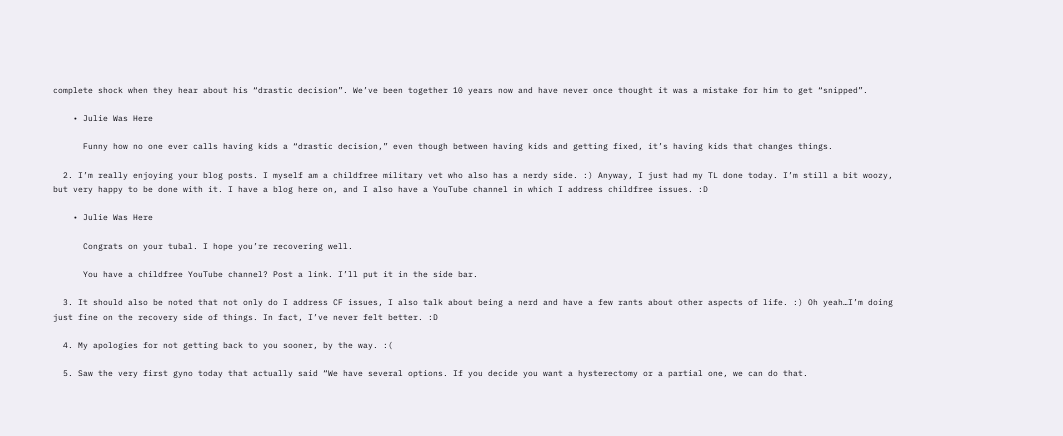complete shock when they hear about his “drastic decision”. We’ve been together 10 years now and have never once thought it was a mistake for him to get “snipped”.

    • Julie Was Here

      Funny how no one ever calls having kids a “drastic decision,” even though between having kids and getting fixed, it’s having kids that changes things.

  2. I’m really enjoying your blog posts. I myself am a childfree military vet who also has a nerdy side. :) Anyway, I just had my TL done today. I’m still a bit woozy, but very happy to be done with it. I have a blog here on, and I also have a YouTube channel in which I address childfree issues. :D

    • Julie Was Here

      Congrats on your tubal. I hope you’re recovering well.

      You have a childfree YouTube channel? Post a link. I’ll put it in the side bar.

  3. It should also be noted that not only do I address CF issues, I also talk about being a nerd and have a few rants about other aspects of life. :) Oh yeah…I’m doing just fine on the recovery side of things. In fact, I’ve never felt better. :D

  4. My apologies for not getting back to you sooner, by the way. :(

  5. Saw the very first gyno today that actually said “We have several options. If you decide you want a hysterectomy or a partial one, we can do that.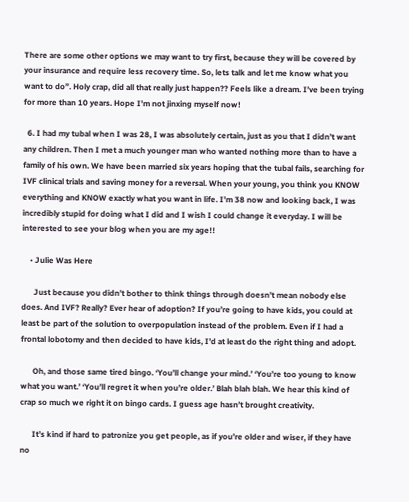There are some other options we may want to try first, because they will be covered by your insurance and require less recovery time. So, lets talk and let me know what you want to do”. Holy crap, did all that really just happen?? Feels like a dream. I’ve been trying for more than 10 years. Hope I’m not jinxing myself now!

  6. I had my tubal when I was 28, I was absolutely certain, just as you that I didn’t want any children. Then I met a much younger man who wanted nothing more than to have a family of his own. We have been married six years hoping that the tubal fails, searching for IVF clinical trials and saving money for a reversal. When your young, you think you KNOW everything and KNOW exactly what you want in life. I’m 38 now and looking back, I was incredibly stupid for doing what I did and I wish I could change it everyday. I will be interested to see your blog when you are my age!!

    • Julie Was Here

      Just because you didn’t bother to think things through doesn’t mean nobody else does. And IVF? Really? Ever hear of adoption? If you’re going to have kids, you could at least be part of the solution to overpopulation instead of the problem. Even if I had a frontal lobotomy and then decided to have kids, I’d at least do the right thing and adopt.

      Oh, and those same tired bingo. ‘You’ll change your mind.’ ‘You’re too young to know what you want.’ ‘You’ll regret it when you’re older.’ Blah blah blah. We hear this kind of crap so much we right it on bingo cards. I guess age hasn’t brought creativity.

      It’s kind if hard to patronize you get people, as if you’re older and wiser, if they have no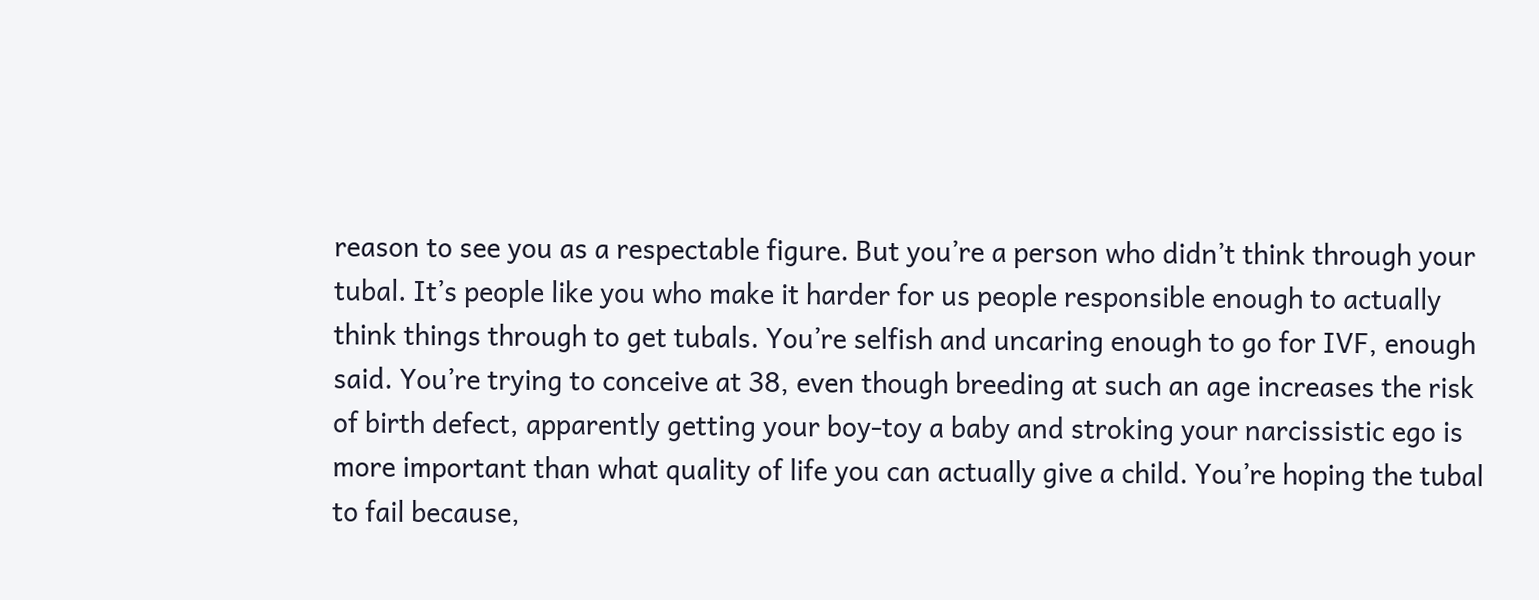reason to see you as a respectable figure. But you’re a person who didn’t think through your tubal. It’s people like you who make it harder for us people responsible enough to actually think things through to get tubals. You’re selfish and uncaring enough to go for IVF, enough said. You’re trying to conceive at 38, even though breeding at such an age increases the risk of birth defect, apparently getting your boy-toy a baby and stroking your narcissistic ego is more important than what quality of life you can actually give a child. You’re hoping the tubal to fail because,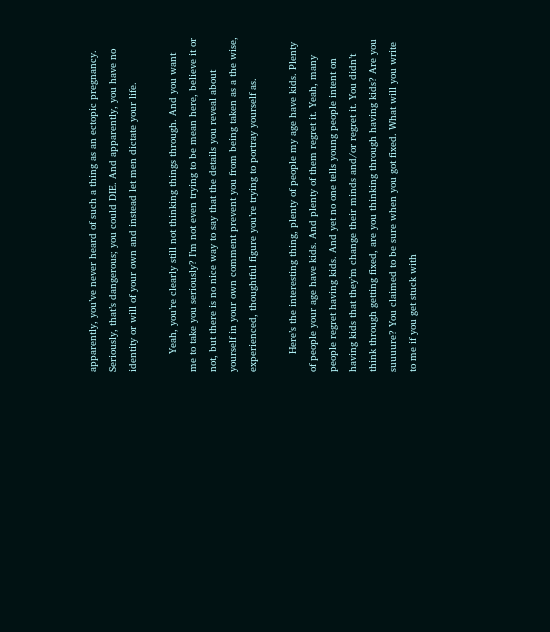apparently, you’ve never heard of such a thing as an ectopic pregnancy. Seriously, that’s dangerous; you could DIE. And apparently, you have no identity or will of your own and instead let men dictate your life.

      Yeah, you’re clearly still not thinking things through. And you want me to take you seriously? I’m not even trying to be mean here, believe it or not, but there is no nice way to say that the details you reveal about yourself in your own comment prevent you from being taken as a the wise, experienced, thoughtful figure you’re trying to portray yourself as.

      Here’s the interesting thing, plenty of people my age have kids. Plenty of people your age have kids. And plenty of them regret it. Yeah, many people regret having kids. And yet no one tells young people intent on having kids that they’m change their minds and/or regret it. You didn’t think through getting fixed, are you thinking through having kids? Are you suuuure? You claimed to be sure when you got fixed. What will you write to me if you get stuck with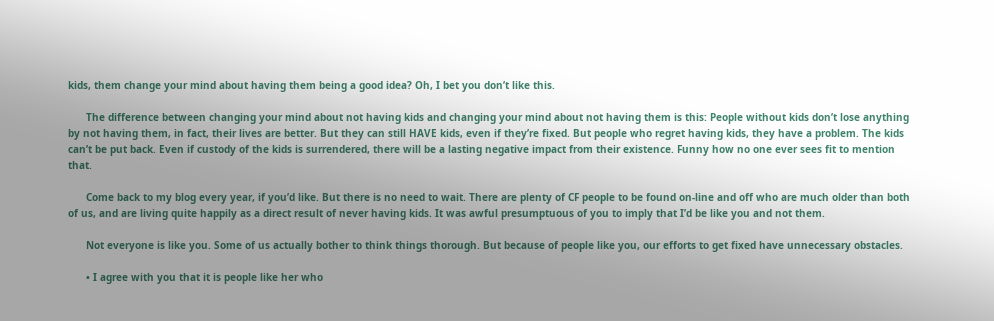kids, them change your mind about having them being a good idea? Oh, I bet you don’t like this.

      The difference between changing your mind about not having kids and changing your mind about not having them is this: People without kids don’t lose anything by not having them, in fact, their lives are better. But they can still HAVE kids, even if they’re fixed. But people who regret having kids, they have a problem. The kids can’t be put back. Even if custody of the kids is surrendered, there will be a lasting negative impact from their existence. Funny how no one ever sees fit to mention that.

      Come back to my blog every year, if you’d like. But there is no need to wait. There are plenty of CF people to be found on-line and off who are much older than both of us, and are living quite happily as a direct result of never having kids. It was awful presumptuous of you to imply that I’d be like you and not them.

      Not everyone is like you. Some of us actually bother to think things thorough. But because of people like you, our efforts to get fixed have unnecessary obstacles.

      • I agree with you that it is people like her who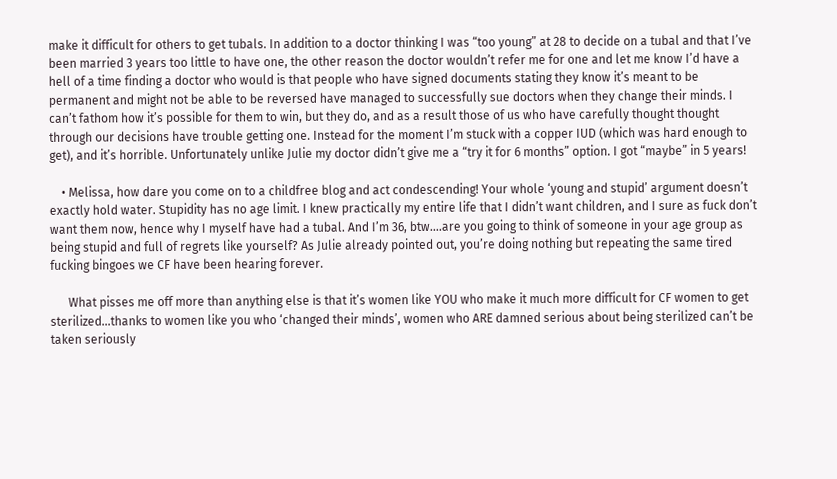make it difficult for others to get tubals. In addition to a doctor thinking I was “too young” at 28 to decide on a tubal and that I’ve been married 3 years too little to have one, the other reason the doctor wouldn’t refer me for one and let me know I’d have a hell of a time finding a doctor who would is that people who have signed documents stating they know it’s meant to be permanent and might not be able to be reversed have managed to successfully sue doctors when they change their minds. I can’t fathom how it’s possible for them to win, but they do, and as a result those of us who have carefully thought thought through our decisions have trouble getting one. Instead for the moment I’m stuck with a copper IUD (which was hard enough to get), and it’s horrible. Unfortunately unlike Julie my doctor didn’t give me a “try it for 6 months” option. I got “maybe” in 5 years!

    • Melissa, how dare you come on to a childfree blog and act condescending! Your whole ‘young and stupid’ argument doesn’t exactly hold water. Stupidity has no age limit. I knew practically my entire life that I didn’t want children, and I sure as fuck don’t want them now, hence why I myself have had a tubal. And I’m 36, btw….are you going to think of someone in your age group as being stupid and full of regrets like yourself? As Julie already pointed out, you’re doing nothing but repeating the same tired fucking bingoes we CF have been hearing forever.

      What pisses me off more than anything else is that it’s women like YOU who make it much more difficult for CF women to get sterilized…thanks to women like you who ‘changed their minds’, women who ARE damned serious about being sterilized can’t be taken seriously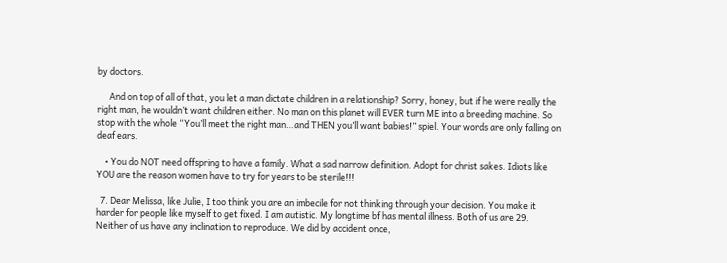by doctors.

      And on top of all of that, you let a man dictate children in a relationship? Sorry, honey, but if he were really the right man, he wouldn’t want children either. No man on this planet will EVER turn ME into a breeding machine. So stop with the whole “You’ll meet the right man…and THEN you’ll want babies!” spiel. Your words are only falling on deaf ears.

    • You do NOT need offspring to have a family. What a sad narrow definition. Adopt for christ sakes. Idiots like YOU are the reason women have to try for years to be sterile!!!

  7. Dear Melissa, like Julie, I too think you are an imbecile for not thinking through your decision. You make it harder for people like myself to get fixed. I am autistic. My longtime bf has mental illness. Both of us are 29. Neither of us have any inclination to reproduce. We did by accident once,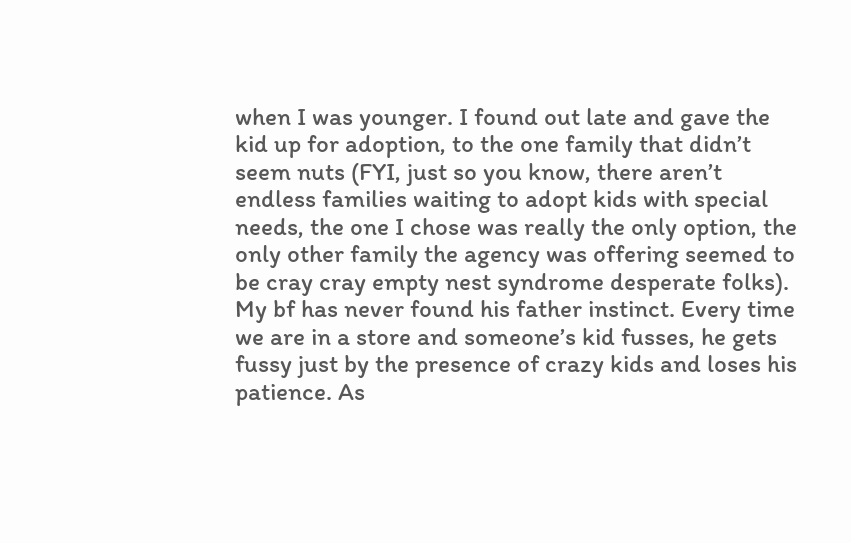when I was younger. I found out late and gave the kid up for adoption, to the one family that didn’t seem nuts (FYI, just so you know, there aren’t endless families waiting to adopt kids with special needs, the one I chose was really the only option, the only other family the agency was offering seemed to be cray cray empty nest syndrome desperate folks). My bf has never found his father instinct. Every time we are in a store and someone’s kid fusses, he gets fussy just by the presence of crazy kids and loses his patience. As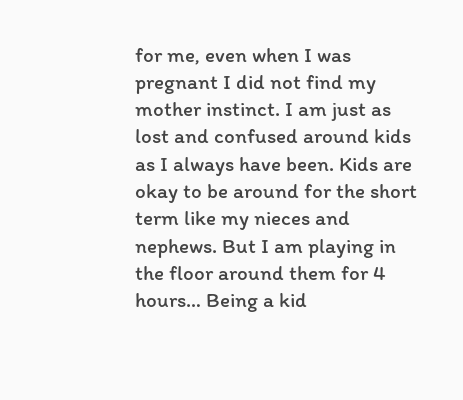for me, even when I was pregnant I did not find my mother instinct. I am just as lost and confused around kids as I always have been. Kids are okay to be around for the short term like my nieces and nephews. But I am playing in the floor around them for 4 hours… Being a kid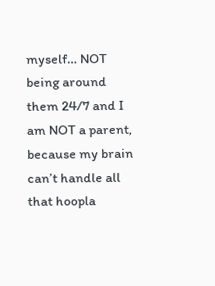myself… NOT being around them 24/7 and I am NOT a parent, because my brain can’t handle all that hoopla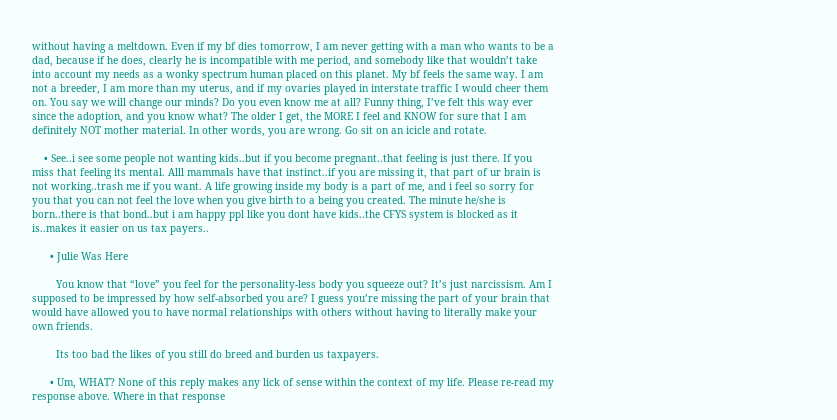without having a meltdown. Even if my bf dies tomorrow, I am never getting with a man who wants to be a dad, because if he does, clearly he is incompatible with me period, and somebody like that wouldn’t take into account my needs as a wonky spectrum human placed on this planet. My bf feels the same way. I am not a breeder, I am more than my uterus, and if my ovaries played in interstate traffic I would cheer them on. You say we will change our minds? Do you even know me at all? Funny thing, I’ve felt this way ever since the adoption, and you know what? The older I get, the MORE I feel and KNOW for sure that I am definitely NOT mother material. In other words, you are wrong. Go sit on an icicle and rotate.

    • See..i see some people not wanting kids..but if you become pregnant..that feeling is just there. If you miss that feeling its mental. Alll mammals have that instinct..if you are missing it, that part of ur brain is not working..trash me if you want. A life growing inside my body is a part of me, and i feel so sorry for you that you can not feel the love when you give birth to a being you created. The minute he/she is born..there is that bond..but i am happy ppl like you dont have kids..the CFYS system is blocked as it is..makes it easier on us tax payers..

      • Julie Was Here

        You know that “love” you feel for the personality-less body you squeeze out? It’s just narcissism. Am I supposed to be impressed by how self-absorbed you are? I guess you’re missing the part of your brain that would have allowed you to have normal relationships with others without having to literally make your own friends.

        Its too bad the likes of you still do breed and burden us taxpayers.

      • Um, WHAT? None of this reply makes any lick of sense within the context of my life. Please re-read my response above. Where in that response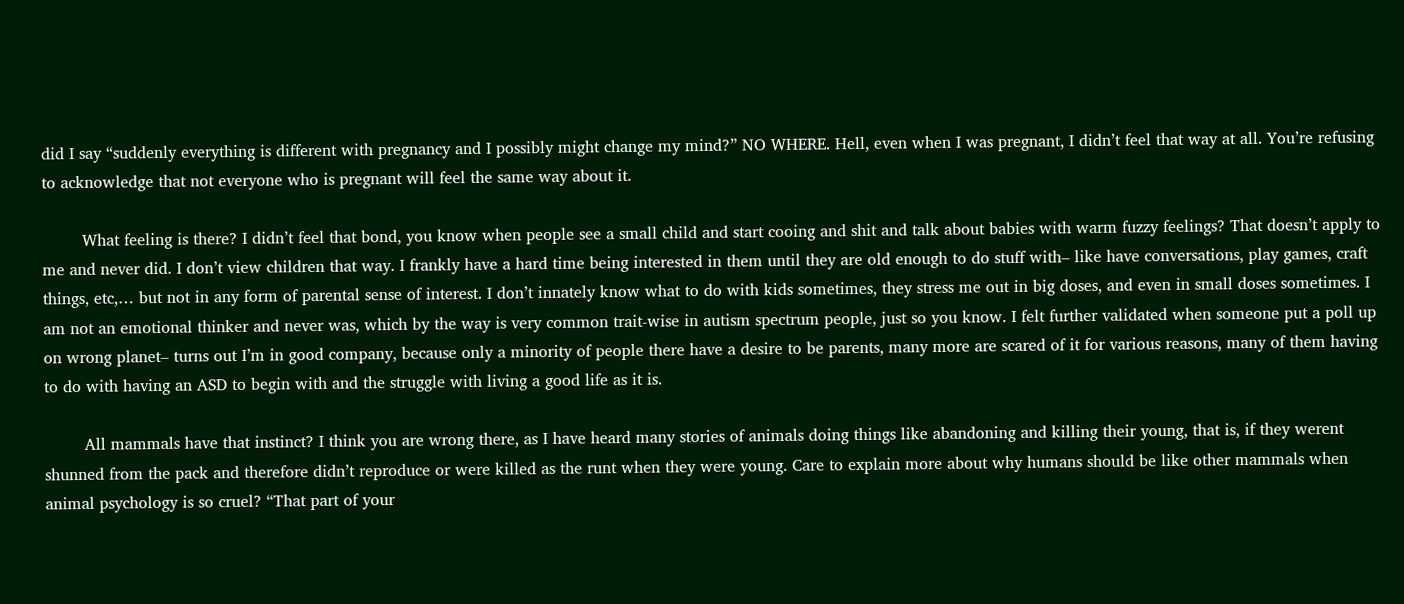did I say “suddenly everything is different with pregnancy and I possibly might change my mind?” NO WHERE. Hell, even when I was pregnant, I didn’t feel that way at all. You’re refusing to acknowledge that not everyone who is pregnant will feel the same way about it.

        What feeling is there? I didn’t feel that bond, you know when people see a small child and start cooing and shit and talk about babies with warm fuzzy feelings? That doesn’t apply to me and never did. I don’t view children that way. I frankly have a hard time being interested in them until they are old enough to do stuff with– like have conversations, play games, craft things, etc,… but not in any form of parental sense of interest. I don’t innately know what to do with kids sometimes, they stress me out in big doses, and even in small doses sometimes. I am not an emotional thinker and never was, which by the way is very common trait-wise in autism spectrum people, just so you know. I felt further validated when someone put a poll up on wrong planet– turns out I’m in good company, because only a minority of people there have a desire to be parents, many more are scared of it for various reasons, many of them having to do with having an ASD to begin with and the struggle with living a good life as it is.

        All mammals have that instinct? I think you are wrong there, as I have heard many stories of animals doing things like abandoning and killing their young, that is, if they werent shunned from the pack and therefore didn’t reproduce or were killed as the runt when they were young. Care to explain more about why humans should be like other mammals when animal psychology is so cruel? “That part of your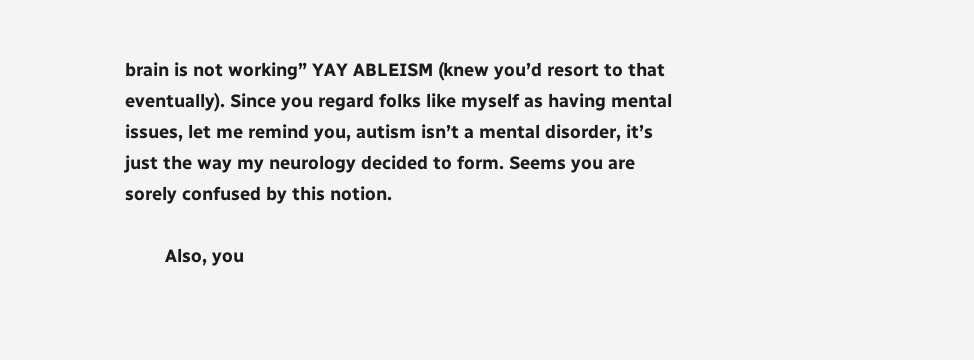brain is not working” YAY ABLEISM (knew you’d resort to that eventually). Since you regard folks like myself as having mental issues, let me remind you, autism isn’t a mental disorder, it’s just the way my neurology decided to form. Seems you are sorely confused by this notion.

        Also, you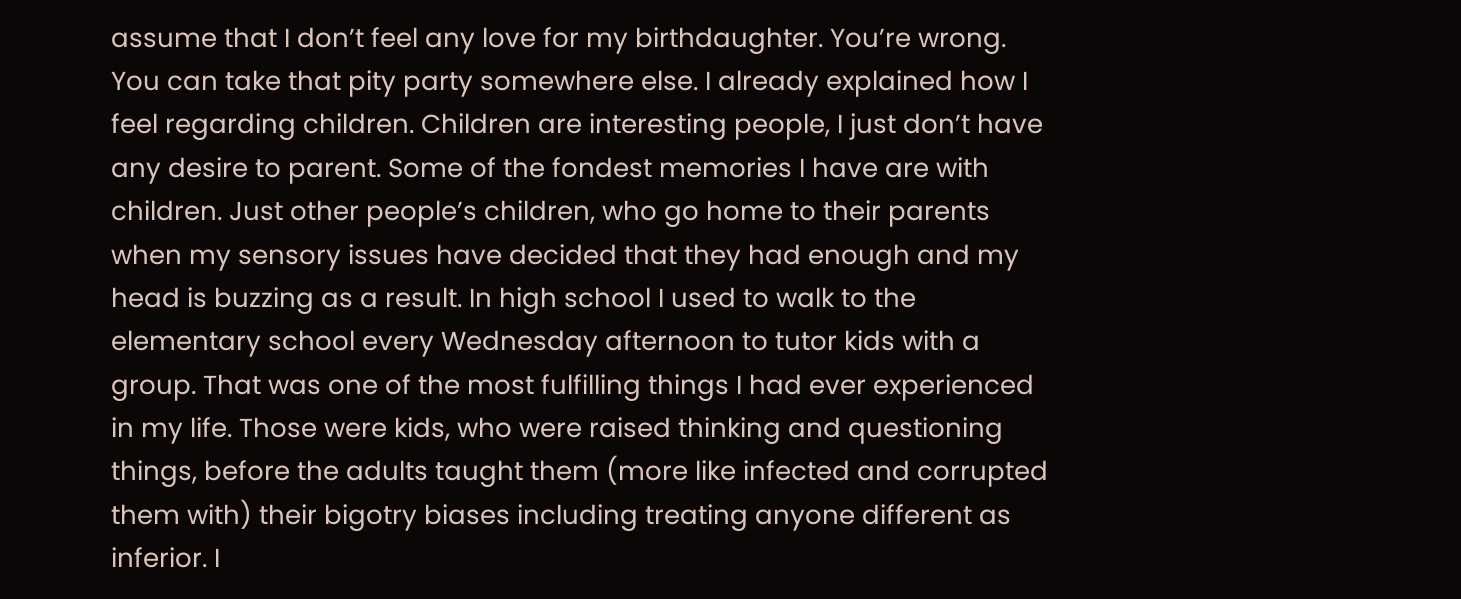assume that I don’t feel any love for my birthdaughter. You’re wrong. You can take that pity party somewhere else. I already explained how I feel regarding children. Children are interesting people, I just don’t have any desire to parent. Some of the fondest memories I have are with children. Just other people’s children, who go home to their parents when my sensory issues have decided that they had enough and my head is buzzing as a result. In high school I used to walk to the elementary school every Wednesday afternoon to tutor kids with a group. That was one of the most fulfilling things I had ever experienced in my life. Those were kids, who were raised thinking and questioning things, before the adults taught them (more like infected and corrupted them with) their bigotry biases including treating anyone different as inferior. I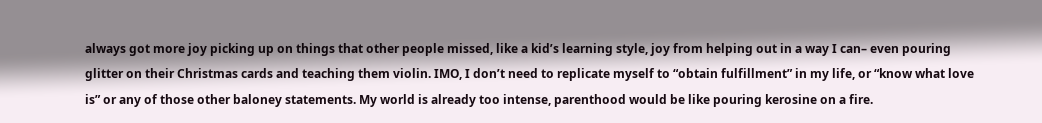always got more joy picking up on things that other people missed, like a kid’s learning style, joy from helping out in a way I can– even pouring glitter on their Christmas cards and teaching them violin. IMO, I don’t need to replicate myself to “obtain fulfillment” in my life, or “know what love is” or any of those other baloney statements. My world is already too intense, parenthood would be like pouring kerosine on a fire.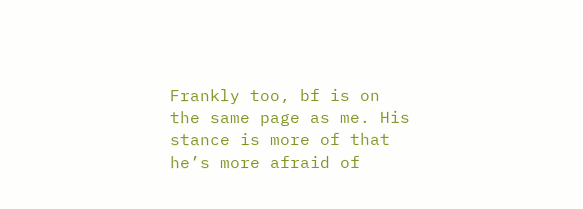Frankly too, bf is on the same page as me. His stance is more of that he’s more afraid of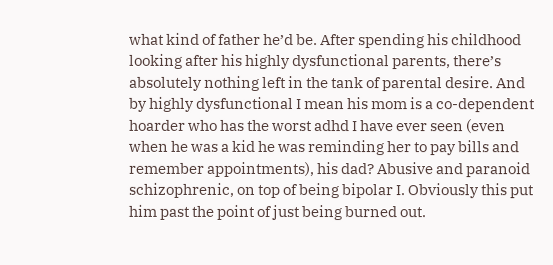what kind of father he’d be. After spending his childhood looking after his highly dysfunctional parents, there’s absolutely nothing left in the tank of parental desire. And by highly dysfunctional I mean his mom is a co-dependent hoarder who has the worst adhd I have ever seen (even when he was a kid he was reminding her to pay bills and remember appointments), his dad? Abusive and paranoid schizophrenic, on top of being bipolar I. Obviously this put him past the point of just being burned out.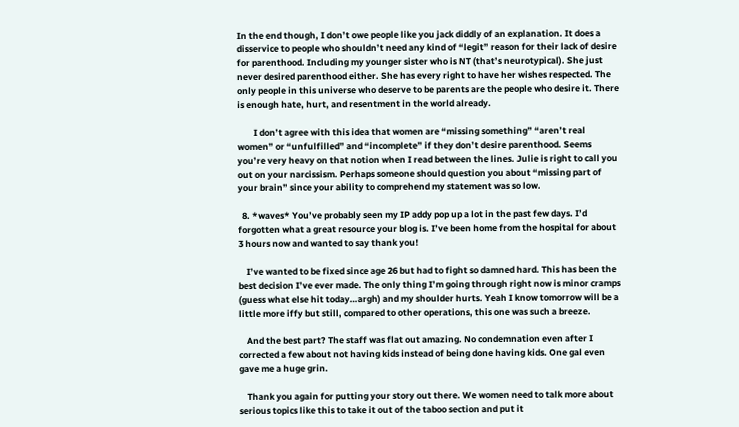In the end though, I don’t owe people like you jack diddly of an explanation. It does a disservice to people who shouldn’t need any kind of “legit” reason for their lack of desire for parenthood. Including my younger sister who is NT (that’s neurotypical). She just never desired parenthood either. She has every right to have her wishes respected. The only people in this universe who deserve to be parents are the people who desire it. There is enough hate, hurt, and resentment in the world already.

        I don’t agree with this idea that women are “missing something” “aren’t real women” or “unfulfilled” and “incomplete” if they don’t desire parenthood. Seems you’re very heavy on that notion when I read between the lines. Julie is right to call you out on your narcissism. Perhaps someone should question you about “missing part of your brain” since your ability to comprehend my statement was so low.

  8. *waves* You’ve probably seen my IP addy pop up a lot in the past few days. I’d forgotten what a great resource your blog is. I’ve been home from the hospital for about 3 hours now and wanted to say thank you!

    I’ve wanted to be fixed since age 26 but had to fight so damned hard. This has been the best decision I’ve ever made. The only thing I’m going through right now is minor cramps (guess what else hit today…argh) and my shoulder hurts. Yeah I know tomorrow will be a little more iffy but still, compared to other operations, this one was such a breeze.

    And the best part? The staff was flat out amazing. No condemnation even after I corrected a few about not having kids instead of being done having kids. One gal even gave me a huge grin.

    Thank you again for putting your story out there. We women need to talk more about serious topics like this to take it out of the taboo section and put it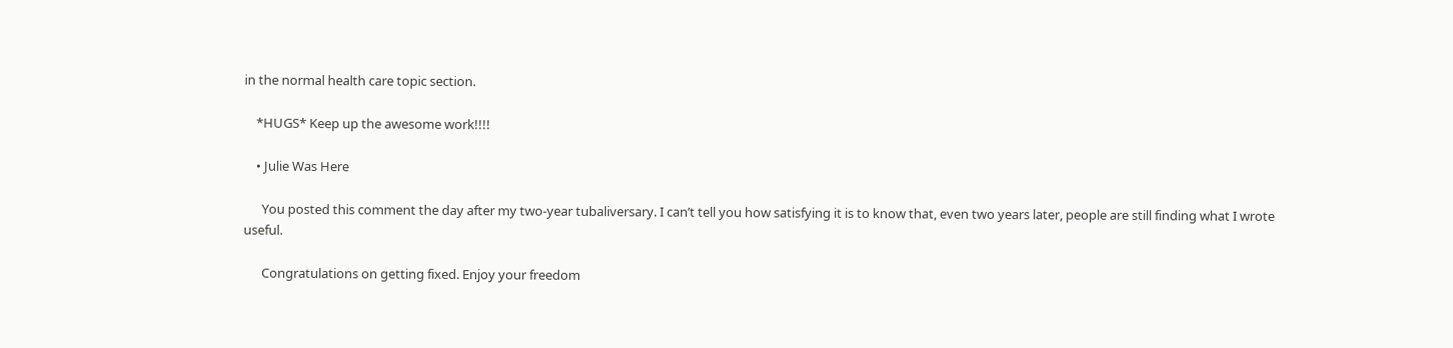in the normal health care topic section.

    *HUGS* Keep up the awesome work!!!!

    • Julie Was Here

      You posted this comment the day after my two-year tubaliversary. I can’t tell you how satisfying it is to know that, even two years later, people are still finding what I wrote useful.

      Congratulations on getting fixed. Enjoy your freedom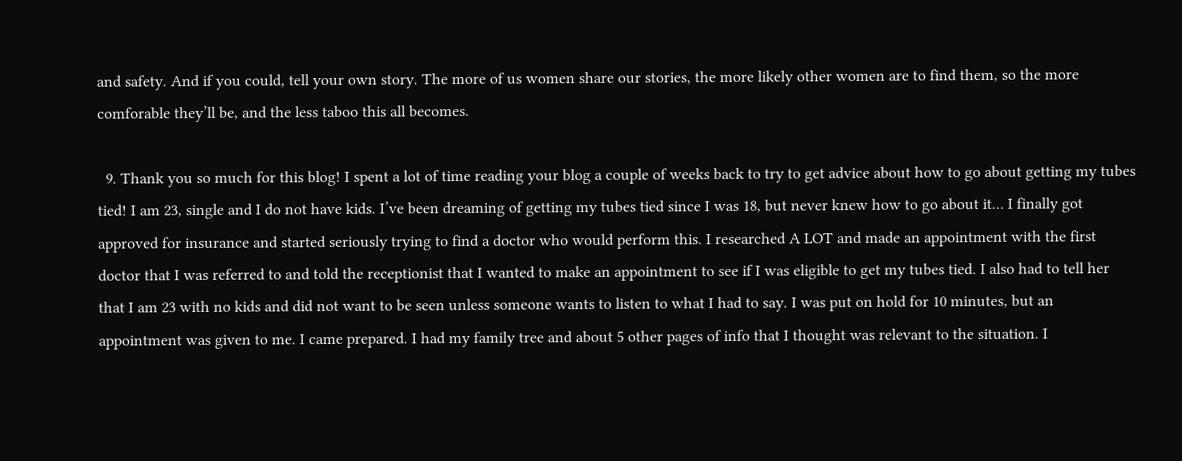and safety. And if you could, tell your own story. The more of us women share our stories, the more likely other women are to find them, so the more comforable they’ll be, and the less taboo this all becomes.

  9. Thank you so much for this blog! I spent a lot of time reading your blog a couple of weeks back to try to get advice about how to go about getting my tubes tied! I am 23, single and I do not have kids. I’ve been dreaming of getting my tubes tied since I was 18, but never knew how to go about it… I finally got approved for insurance and started seriously trying to find a doctor who would perform this. I researched A LOT and made an appointment with the first doctor that I was referred to and told the receptionist that I wanted to make an appointment to see if I was eligible to get my tubes tied. I also had to tell her that I am 23 with no kids and did not want to be seen unless someone wants to listen to what I had to say. I was put on hold for 10 minutes, but an appointment was given to me. I came prepared. I had my family tree and about 5 other pages of info that I thought was relevant to the situation. I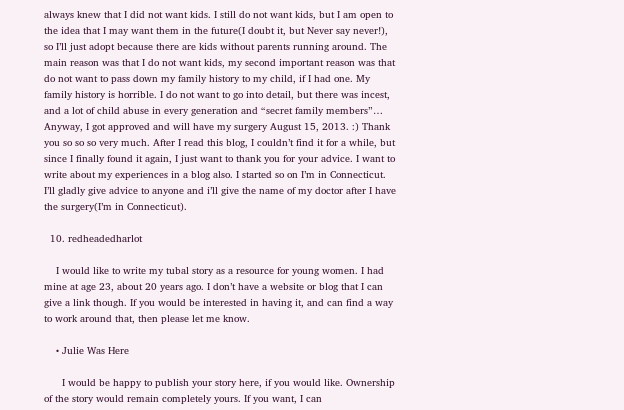always knew that I did not want kids. I still do not want kids, but I am open to the idea that I may want them in the future(I doubt it, but Never say never!), so I’ll just adopt because there are kids without parents running around. The main reason was that I do not want kids, my second important reason was that do not want to pass down my family history to my child, if I had one. My family history is horrible. I do not want to go into detail, but there was incest, and a lot of child abuse in every generation and “secret family members”… Anyway, I got approved and will have my surgery August 15, 2013. :) Thank you so so so very much. After I read this blog, I couldn’t find it for a while, but since I finally found it again, I just want to thank you for your advice. I want to write about my experiences in a blog also. I started so on I’m in Connecticut. I’ll gladly give advice to anyone and i’ll give the name of my doctor after I have the surgery(I’m in Connecticut).

  10. redheadedharlot

    I would like to write my tubal story as a resource for young women. I had mine at age 23, about 20 years ago. I don’t have a website or blog that I can give a link though. If you would be interested in having it, and can find a way to work around that, then please let me know.

    • Julie Was Here

      I would be happy to publish your story here, if you would like. Ownership of the story would remain completely yours. If you want, I can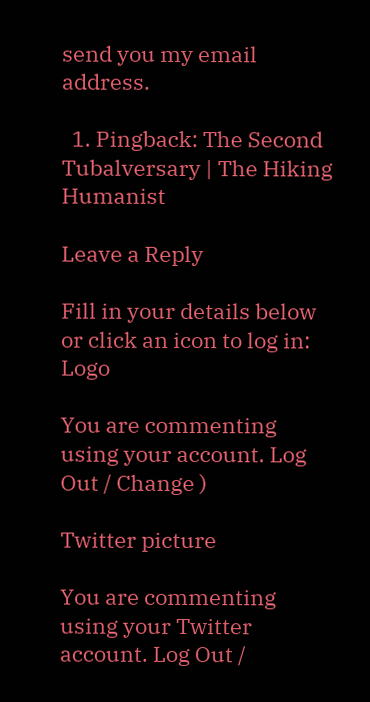send you my email address.

  1. Pingback: The Second Tubalversary | The Hiking Humanist

Leave a Reply

Fill in your details below or click an icon to log in: Logo

You are commenting using your account. Log Out / Change )

Twitter picture

You are commenting using your Twitter account. Log Out /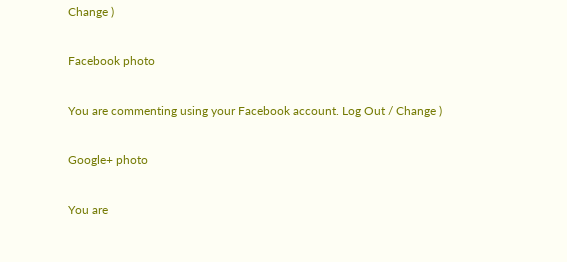Change )

Facebook photo

You are commenting using your Facebook account. Log Out / Change )

Google+ photo

You are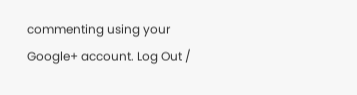commenting using your Google+ account. Log Out /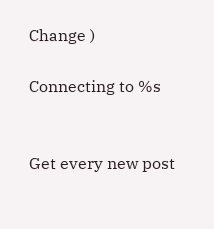Change )

Connecting to %s


Get every new post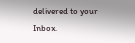delivered to your Inbox.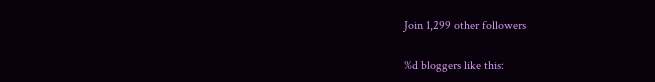Join 1,299 other followers

%d bloggers like this: